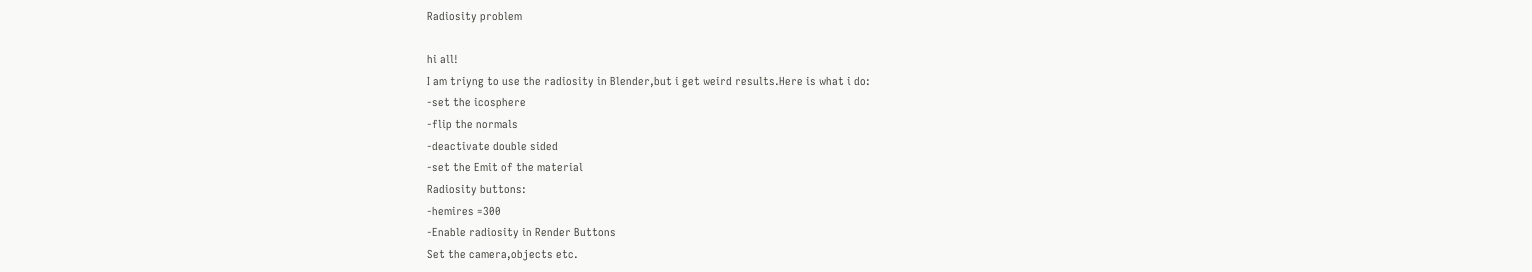Radiosity problem

hi all!
I am triyng to use the radiosity in Blender,but i get weird results.Here is what i do:
-set the icosphere
-flip the normals
-deactivate double sided
-set the Emit of the material
Radiosity buttons:
-hemires =300
-Enable radiosity in Render Buttons
Set the camera,objects etc.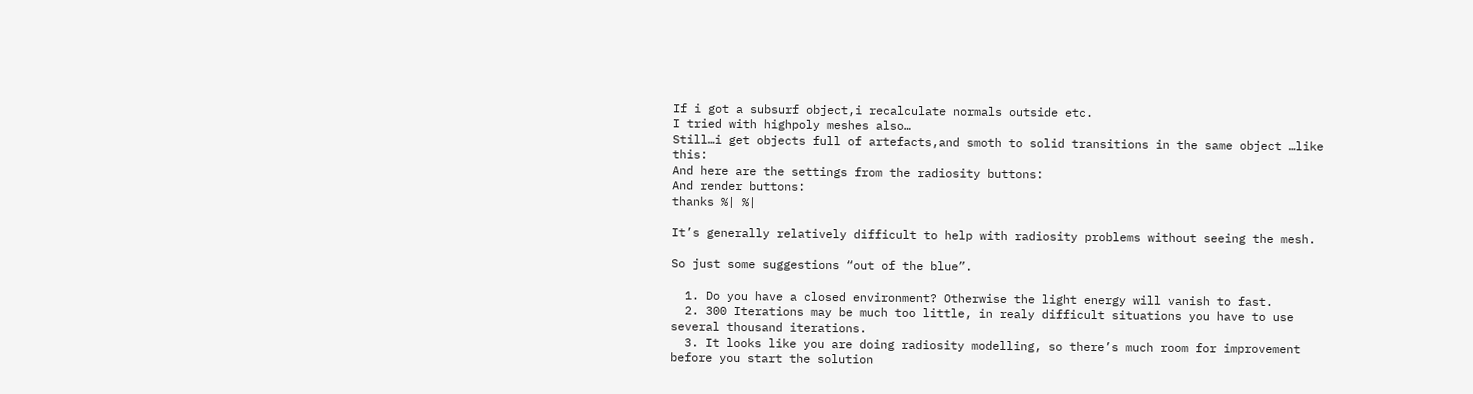If i got a subsurf object,i recalculate normals outside etc.
I tried with highpoly meshes also…
Still…i get objects full of artefacts,and smoth to solid transitions in the same object …like this:
And here are the settings from the radiosity buttons:
And render buttons:
thanks %| %|

It’s generally relatively difficult to help with radiosity problems without seeing the mesh.

So just some suggestions “out of the blue”.

  1. Do you have a closed environment? Otherwise the light energy will vanish to fast.
  2. 300 Iterations may be much too little, in realy difficult situations you have to use several thousand iterations.
  3. It looks like you are doing radiosity modelling, so there’s much room for improvement before you start the solution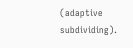(adaptive subdividing).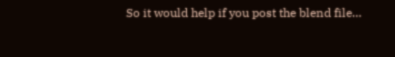So it would help if you post the blend file…